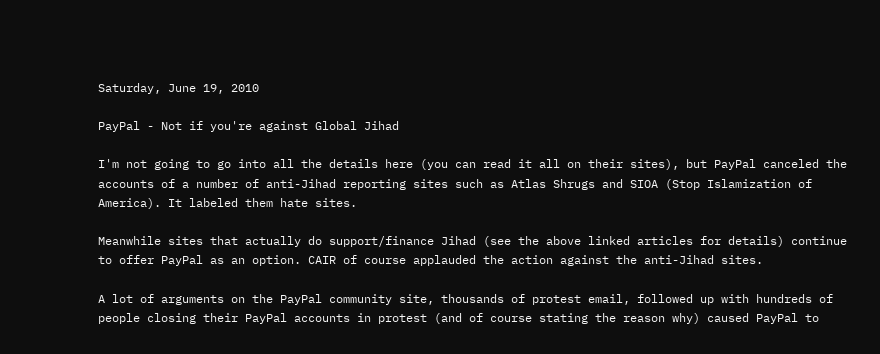Saturday, June 19, 2010

PayPal - Not if you're against Global Jihad

I'm not going to go into all the details here (you can read it all on their sites), but PayPal canceled the accounts of a number of anti-Jihad reporting sites such as Atlas Shrugs and SIOA (Stop Islamization of America). It labeled them hate sites.

Meanwhile sites that actually do support/finance Jihad (see the above linked articles for details) continue to offer PayPal as an option. CAIR of course applauded the action against the anti-Jihad sites.

A lot of arguments on the PayPal community site, thousands of protest email, followed up with hundreds of people closing their PayPal accounts in protest (and of course stating the reason why) caused PayPal to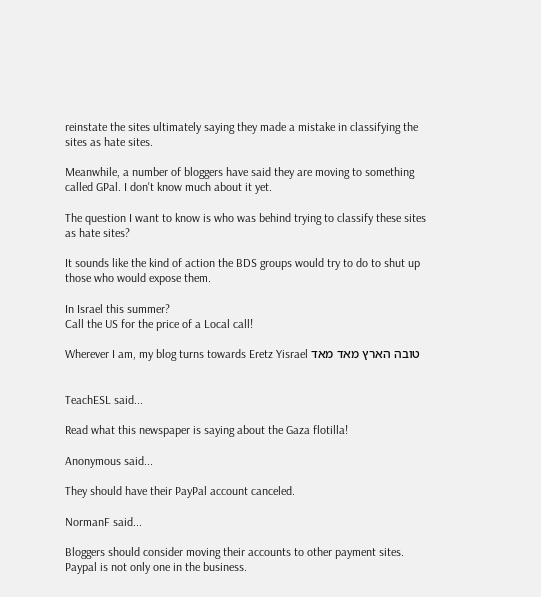reinstate the sites ultimately saying they made a mistake in classifying the sites as hate sites.

Meanwhile, a number of bloggers have said they are moving to something called GPal. I don't know much about it yet.

The question I want to know is who was behind trying to classify these sites as hate sites?

It sounds like the kind of action the BDS groups would try to do to shut up those who would expose them.

In Israel this summer?
Call the US for the price of a Local call!

Wherever I am, my blog turns towards Eretz Yisrael טובה הארץ מאד מאד


TeachESL said...

Read what this newspaper is saying about the Gaza flotilla!

Anonymous said...

They should have their PayPal account canceled.

NormanF said...

Bloggers should consider moving their accounts to other payment sites. Paypal is not only one in the business.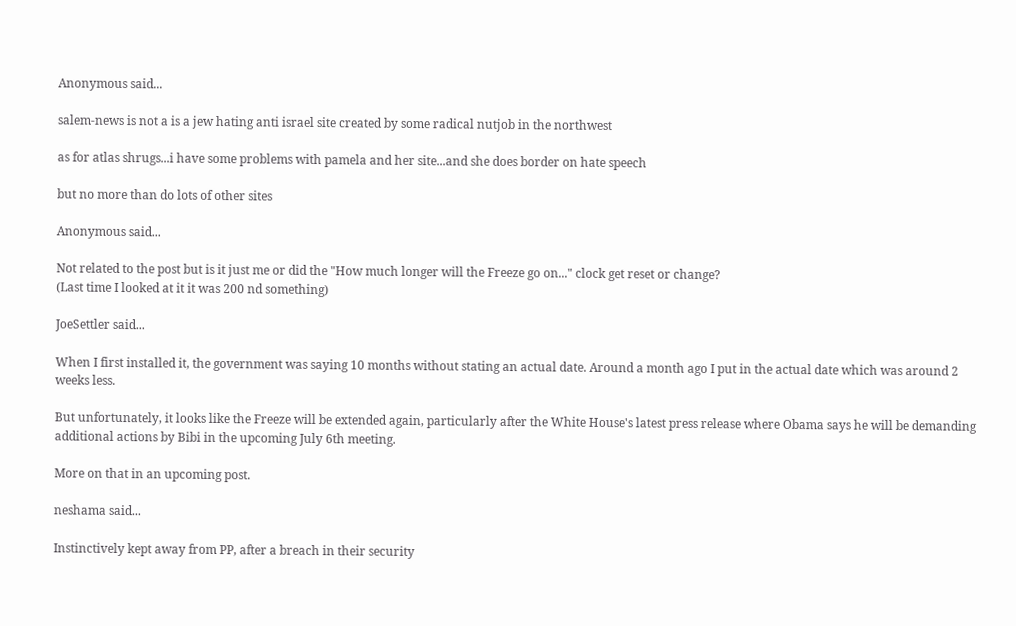Anonymous said...

salem-news is not a is a jew hating anti israel site created by some radical nutjob in the northwest

as for atlas shrugs...i have some problems with pamela and her site...and she does border on hate speech

but no more than do lots of other sites

Anonymous said...

Not related to the post but is it just me or did the "How much longer will the Freeze go on..." clock get reset or change?
(Last time I looked at it it was 200 nd something)

JoeSettler said...

When I first installed it, the government was saying 10 months without stating an actual date. Around a month ago I put in the actual date which was around 2 weeks less.

But unfortunately, it looks like the Freeze will be extended again, particularly after the White House's latest press release where Obama says he will be demanding additional actions by Bibi in the upcoming July 6th meeting.

More on that in an upcoming post.

neshama said...

Instinctively kept away from PP, after a breach in their security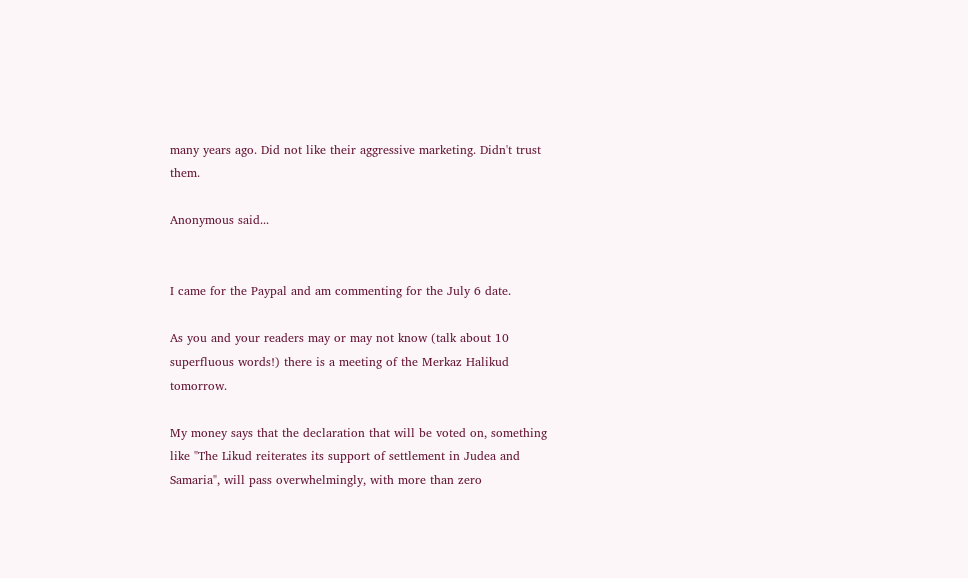many years ago. Did not like their aggressive marketing. Didn't trust them.

Anonymous said...


I came for the Paypal and am commenting for the July 6 date.

As you and your readers may or may not know (talk about 10 superfluous words!) there is a meeting of the Merkaz Halikud tomorrow.

My money says that the declaration that will be voted on, something like "The Likud reiterates its support of settlement in Judea and Samaria", will pass overwhelmingly, with more than zero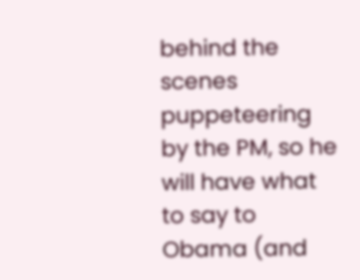behind the scenes puppeteering by the PM, so he will have what to say to Obama (and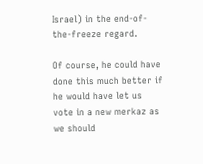Israel) in the end-of-the-freeze regard.

Of course, he could have done this much better if he would have let us vote in a new merkaz as we should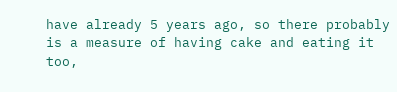have already 5 years ago, so there probably is a measure of having cake and eating it too,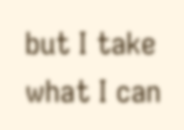but I take what I can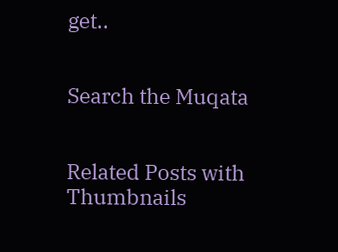get..


Search the Muqata


Related Posts with Thumbnails